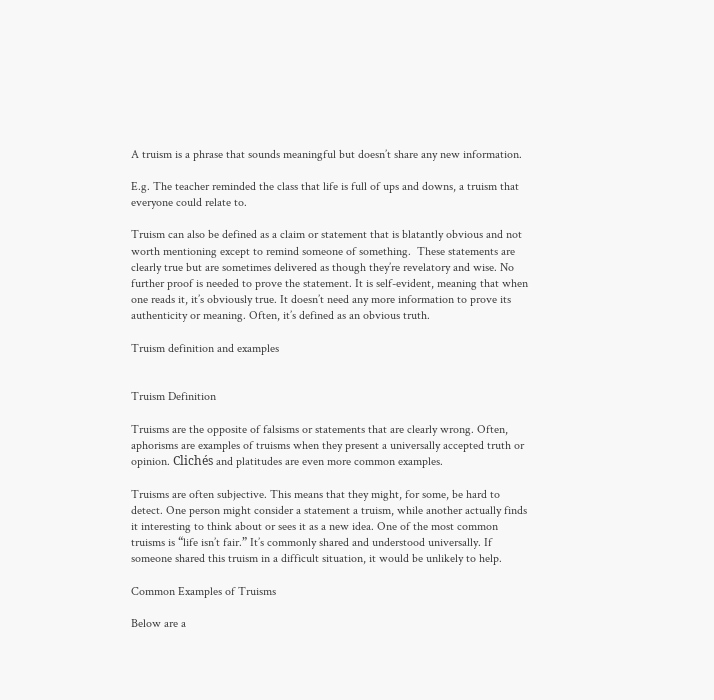A truism is a phrase that sounds meaningful but doesn’t share any new information.

E.g. The teacher reminded the class that life is full of ups and downs, a truism that everyone could relate to.

Truism can also be defined as a claim or statement that is blatantly obvious and not worth mentioning except to remind someone of something.  These statements are clearly true but are sometimes delivered as though they’re revelatory and wise. No further proof is needed to prove the statement. It is self-evident, meaning that when one reads it, it’s obviously true. It doesn’t need any more information to prove its authenticity or meaning. Often, it’s defined as an obvious truth.

Truism definition and examples


Truism Definition

Truisms are the opposite of falsisms or statements that are clearly wrong. Often, aphorisms are examples of truisms when they present a universally accepted truth or opinion. Clichés and platitudes are even more common examples.

Truisms are often subjective. This means that they might, for some, be hard to detect. One person might consider a statement a truism, while another actually finds it interesting to think about or sees it as a new idea. One of the most common truisms is “life isn’t fair.” It’s commonly shared and understood universally. If someone shared this truism in a difficult situation, it would be unlikely to help.

Common Examples of Truisms

Below are a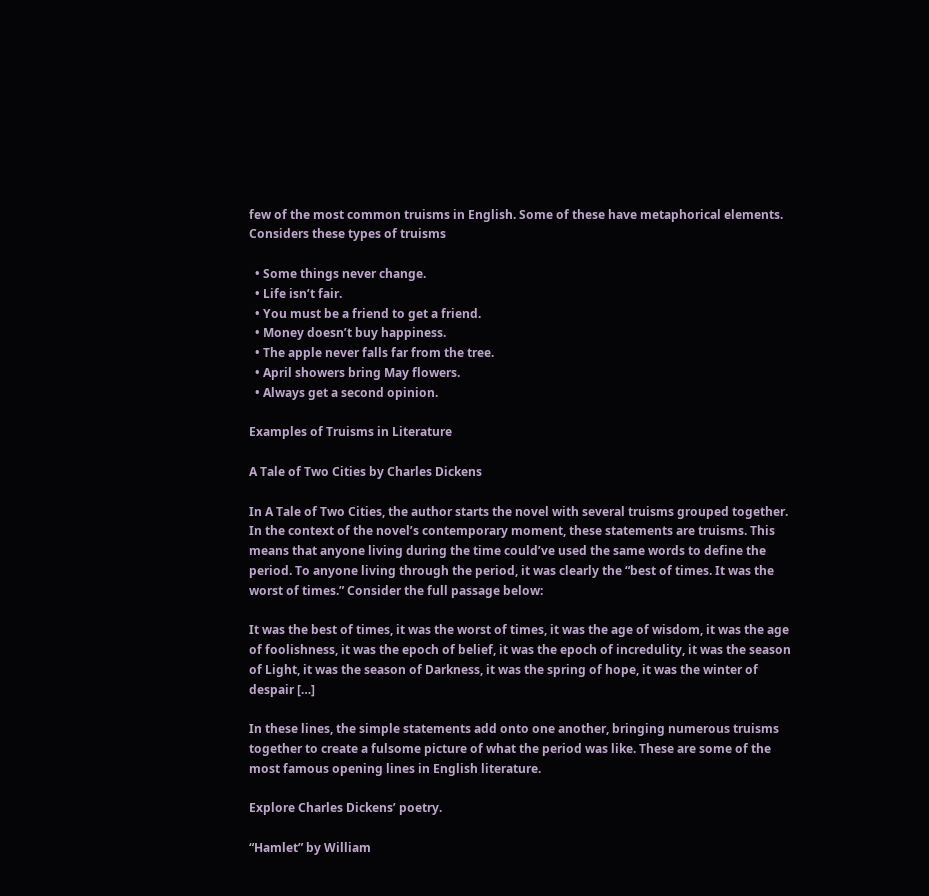few of the most common truisms in English. Some of these have metaphorical elements. Considers these types of truisms

  • Some things never change.
  • Life isn’t fair.
  • You must be a friend to get a friend.
  • Money doesn’t buy happiness.
  • The apple never falls far from the tree.
  • April showers bring May flowers.
  • Always get a second opinion.

Examples of Truisms in Literature

A Tale of Two Cities by Charles Dickens

In A Tale of Two Cities, the author starts the novel with several truisms grouped together. In the context of the novel’s contemporary moment, these statements are truisms. This means that anyone living during the time could’ve used the same words to define the period. To anyone living through the period, it was clearly the “best of times. It was the worst of times.” Consider the full passage below:

It was the best of times, it was the worst of times, it was the age of wisdom, it was the age of foolishness, it was the epoch of belief, it was the epoch of incredulity, it was the season of Light, it was the season of Darkness, it was the spring of hope, it was the winter of despair […]

In these lines, the simple statements add onto one another, bringing numerous truisms together to create a fulsome picture of what the period was like. These are some of the most famous opening lines in English literature.

Explore Charles Dickens’ poetry.

“Hamlet” by William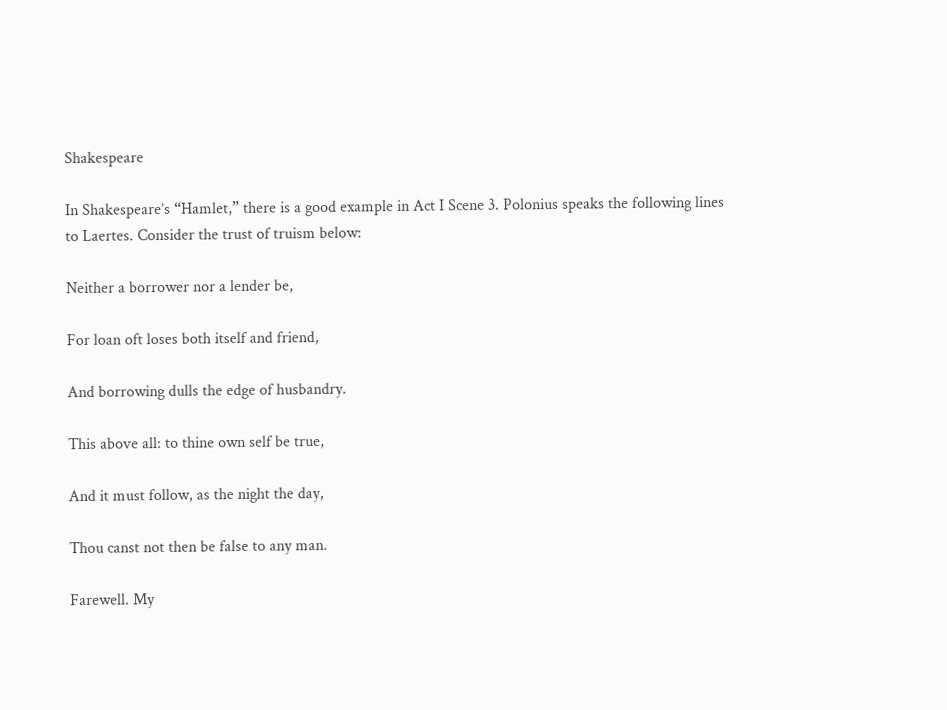Shakespeare

In Shakespeare’s “Hamlet,” there is a good example in Act I Scene 3. Polonius speaks the following lines to Laertes. Consider the trust of truism below:

Neither a borrower nor a lender be,

For loan oft loses both itself and friend,

And borrowing dulls the edge of husbandry.

This above all: to thine own self be true,

And it must follow, as the night the day,

Thou canst not then be false to any man.

Farewell. My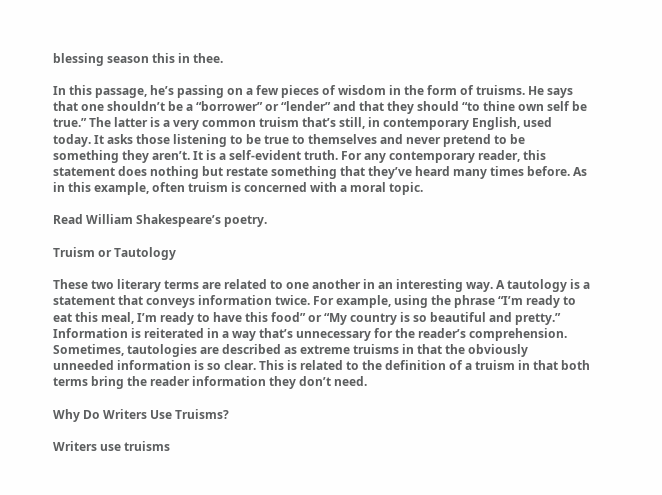blessing season this in thee.

In this passage, he’s passing on a few pieces of wisdom in the form of truisms. He says that one shouldn’t be a “borrower” or “lender” and that they should “to thine own self be true.” The latter is a very common truism that’s still, in contemporary English, used today. It asks those listening to be true to themselves and never pretend to be something they aren’t. It is a self-evident truth. For any contemporary reader, this statement does nothing but restate something that they’ve heard many times before. As in this example, often truism is concerned with a moral topic.

Read William Shakespeare’s poetry.

Truism or Tautology

These two literary terms are related to one another in an interesting way. A tautology is a statement that conveys information twice. For example, using the phrase “I’m ready to eat this meal, I’m ready to have this food” or “My country is so beautiful and pretty.” Information is reiterated in a way that’s unnecessary for the reader’s comprehension. Sometimes, tautologies are described as extreme truisms in that the obviously unneeded information is so clear. This is related to the definition of a truism in that both terms bring the reader information they don’t need.

Why Do Writers Use Truisms?

Writers use truisms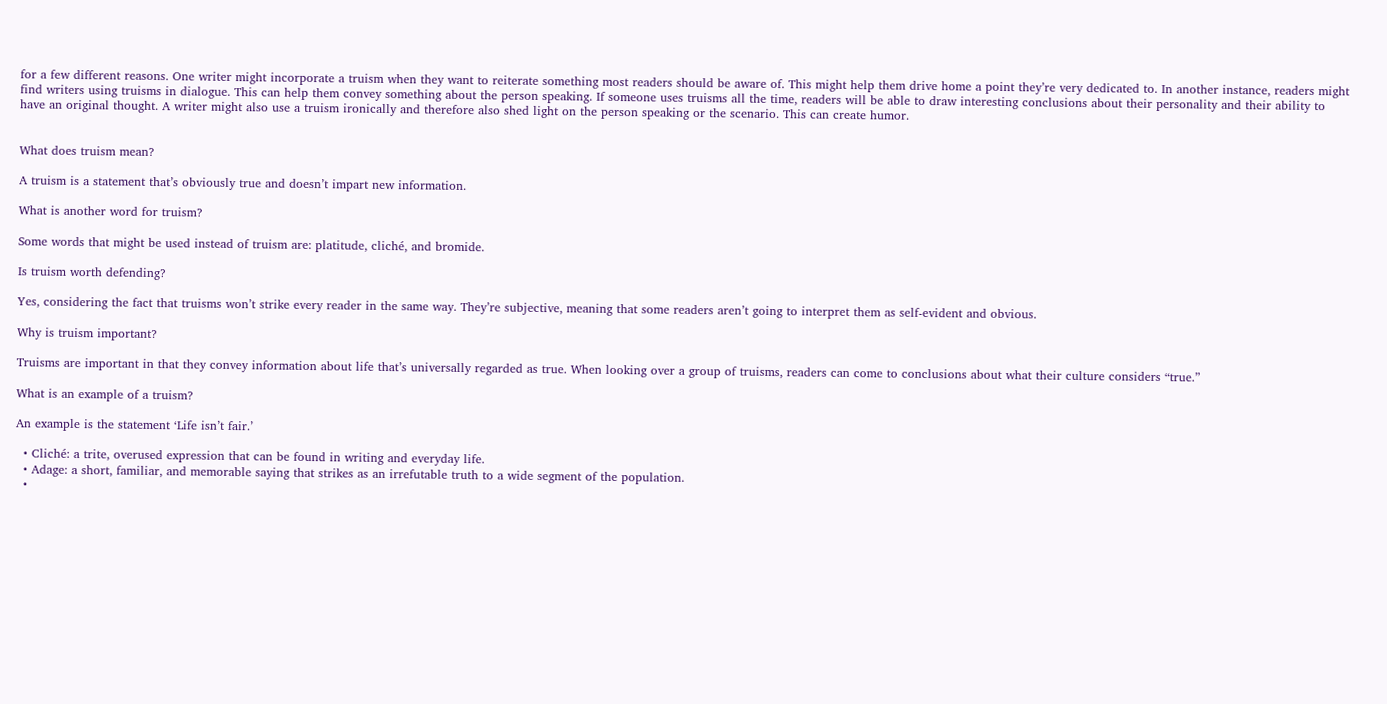for a few different reasons. One writer might incorporate a truism when they want to reiterate something most readers should be aware of. This might help them drive home a point they’re very dedicated to. In another instance, readers might find writers using truisms in dialogue. This can help them convey something about the person speaking. If someone uses truisms all the time, readers will be able to draw interesting conclusions about their personality and their ability to have an original thought. A writer might also use a truism ironically and therefore also shed light on the person speaking or the scenario. This can create humor.


What does truism mean?

A truism is a statement that’s obviously true and doesn’t impart new information.

What is another word for truism?

Some words that might be used instead of truism are: platitude, cliché, and bromide.

Is truism worth defending?

Yes, considering the fact that truisms won’t strike every reader in the same way. They’re subjective, meaning that some readers aren’t going to interpret them as self-evident and obvious.

Why is truism important?

Truisms are important in that they convey information about life that’s universally regarded as true. When looking over a group of truisms, readers can come to conclusions about what their culture considers “true.”

What is an example of a truism?

An example is the statement ‘Life isn’t fair.’

  • Cliché: a trite, overused expression that can be found in writing and everyday life.
  • Adage: a short, familiar, and memorable saying that strikes as an irrefutable truth to a wide segment of the population.
  •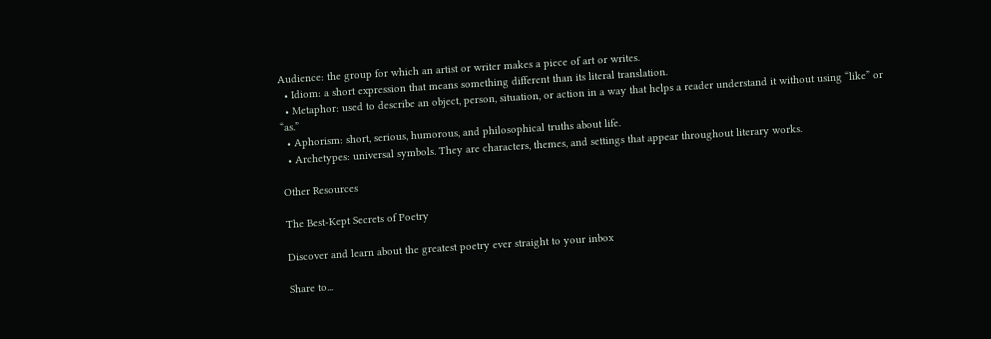Audience: the group for which an artist or writer makes a piece of art or writes.
  • Idiom: a short expression that means something different than its literal translation.
  • Metaphor: used to describe an object, person, situation, or action in a way that helps a reader understand it without using “like” or “as.”
  • Aphorism: short, serious, humorous, and philosophical truths about life.
  • Archetypes: universal symbols. They are characters, themes, and settings that appear throughout literary works.

Other Resources

The Best-Kept Secrets of Poetry

Discover and learn about the greatest poetry ever straight to your inbox

Share to...